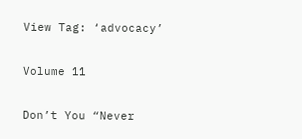View Tag: ‘advocacy’

Volume 11

Don’t You “Never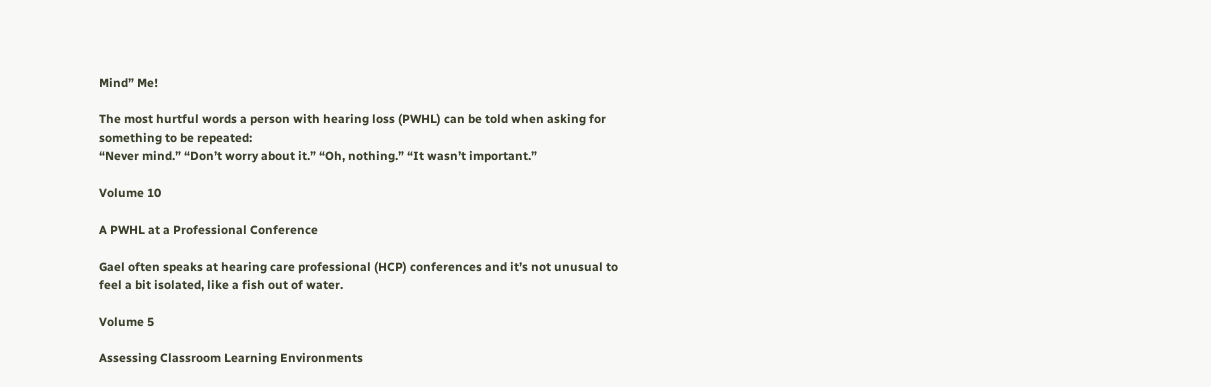Mind” Me!

The most hurtful words a person with hearing loss (PWHL) can be told when asking for something to be repeated:
“Never mind.” “Don’t worry about it.” “Oh, nothing.” “It wasn’t important.”

Volume 10

A PWHL at a Professional Conference

Gael often speaks at hearing care professional (HCP) conferences and it’s not unusual to feel a bit isolated, like a fish out of water.

Volume 5

Assessing Classroom Learning Environments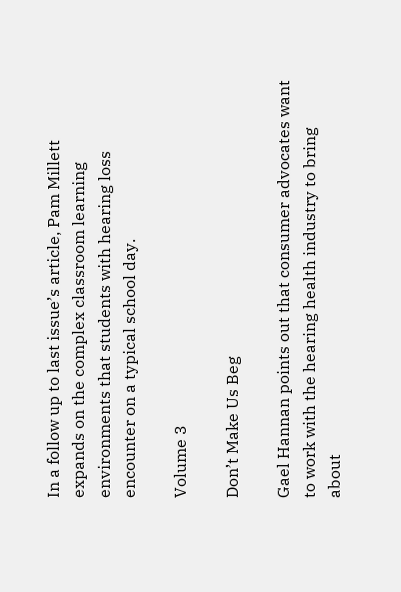In a follow up to last issue’s article, Pam Millett expands on the complex classroom learning environments that students with hearing loss encounter on a typical school day.

Volume 3

Don’t Make Us Beg

Gael Hannan points out that consumer advocates want to work with the hearing health industry to bring about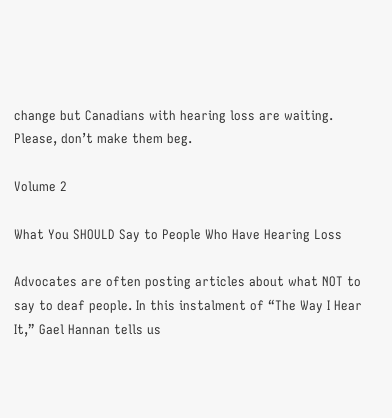change but Canadians with hearing loss are waiting. Please, don’t make them beg.

Volume 2

What You SHOULD Say to People Who Have Hearing Loss

Advocates are often posting articles about what NOT to say to deaf people. In this instalment of “The Way I Hear It,” Gael Hannan tells us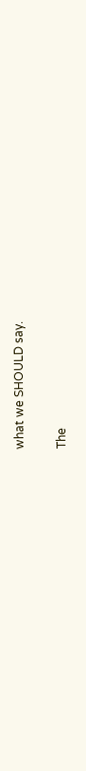what we SHOULD say.

The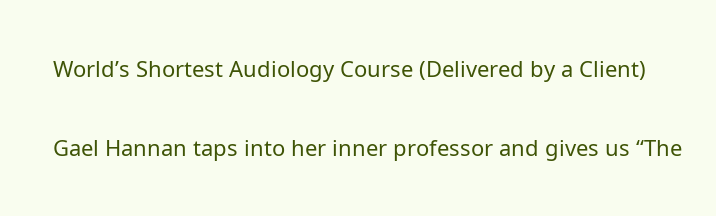World’s Shortest Audiology Course (Delivered by a Client)

Gael Hannan taps into her inner professor and gives us “The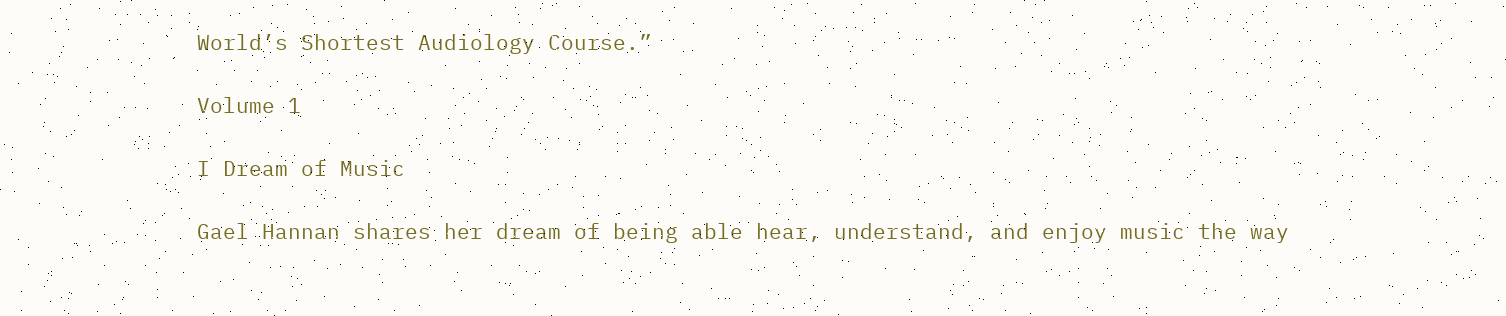World’s Shortest Audiology Course.”

Volume 1

I Dream of Music

Gael Hannan shares her dream of being able hear, understand, and enjoy music the way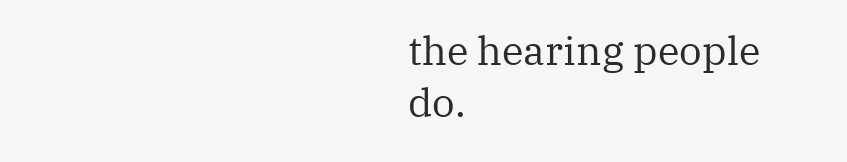the hearing people do.